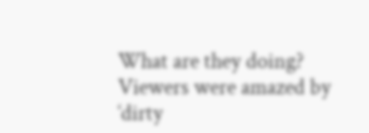What are they doing? Viewers were amazed by ‘dirty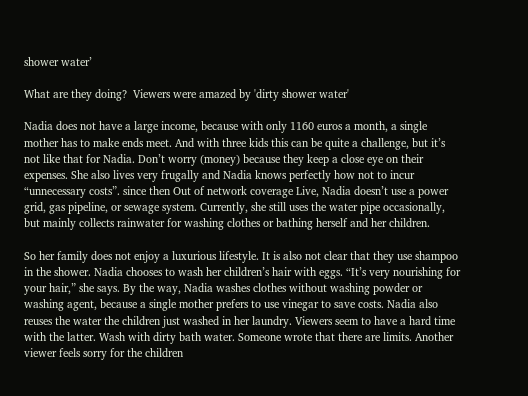shower water’

What are they doing?  Viewers were amazed by 'dirty shower water'

Nadia does not have a large income, because with only 1160 euros a month, a single mother has to make ends meet. And with three kids this can be quite a challenge, but it’s not like that for Nadia. Don’t worry (money) because they keep a close eye on their expenses. She also lives very frugally and Nadia knows perfectly how not to incur “unnecessary costs”. since then Out of network coverage Live, Nadia doesn’t use a power grid, gas pipeline, or sewage system. Currently, she still uses the water pipe occasionally, but mainly collects rainwater for washing clothes or bathing herself and her children.

So her family does not enjoy a luxurious lifestyle. It is also not clear that they use shampoo in the shower. Nadia chooses to wash her children’s hair with eggs. “It’s very nourishing for your hair,” she says. By the way, Nadia washes clothes without washing powder or washing agent, because a single mother prefers to use vinegar to save costs. Nadia also reuses the water the children just washed in her laundry. Viewers seem to have a hard time with the latter. Wash with dirty bath water. Someone wrote that there are limits. Another viewer feels sorry for the children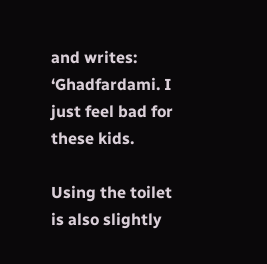and writes: ‘Ghadfardami. I just feel bad for these kids.

Using the toilet is also slightly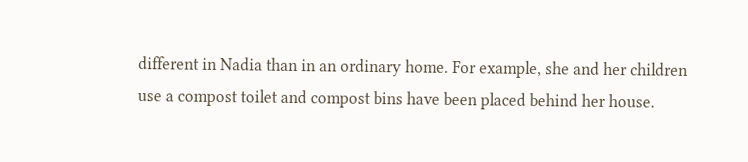different in Nadia than in an ordinary home. For example, she and her children use a compost toilet and compost bins have been placed behind her house.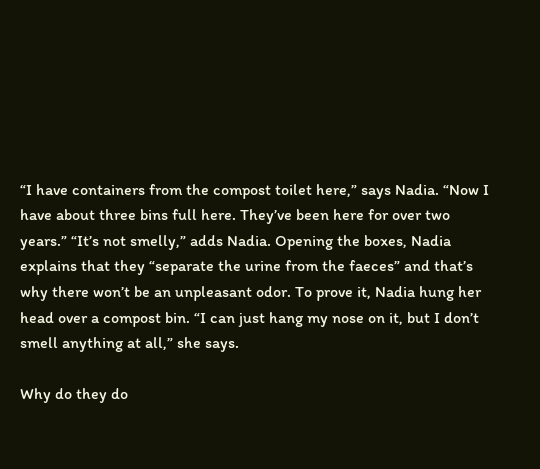“I have containers from the compost toilet here,” says Nadia. “Now I have about three bins full here. They’ve been here for over two years.” “It’s not smelly,” adds Nadia. Opening the boxes, Nadia explains that they “separate the urine from the faeces” and that’s why there won’t be an unpleasant odor. To prove it, Nadia hung her head over a compost bin. “I can just hang my nose on it, but I don’t smell anything at all,” she says.

Why do they do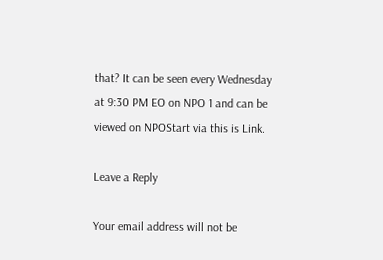that? It can be seen every Wednesday at 9:30 PM EO on NPO 1 and can be viewed on NPOStart via this is Link.

Leave a Reply

Your email address will not be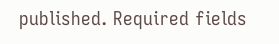published. Required fields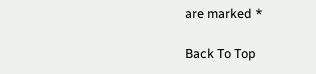are marked *

Back To Top